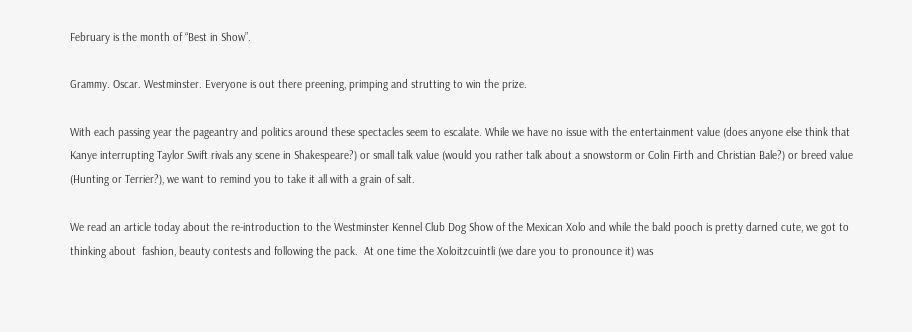February is the month of “Best in Show”.

Grammy. Oscar. Westminster. Everyone is out there preening, primping and strutting to win the prize.

With each passing year the pageantry and politics around these spectacles seem to escalate. While we have no issue with the entertainment value (does anyone else think that Kanye interrupting Taylor Swift rivals any scene in Shakespeare?) or small talk value (would you rather talk about a snowstorm or Colin Firth and Christian Bale?) or breed value (Hunting or Terrier?), we want to remind you to take it all with a grain of salt.

We read an article today about the re-introduction to the Westminster Kennel Club Dog Show of the Mexican Xolo and while the bald pooch is pretty darned cute, we got to thinking about  fashion, beauty contests and following the pack.  At one time the Xoloitzcuintli (we dare you to pronounce it) was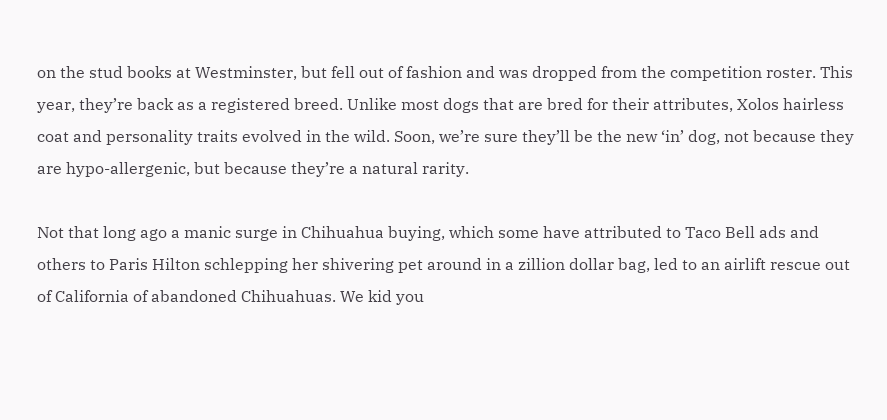on the stud books at Westminster, but fell out of fashion and was dropped from the competition roster. This year, they’re back as a registered breed. Unlike most dogs that are bred for their attributes, Xolos hairless coat and personality traits evolved in the wild. Soon, we’re sure they’ll be the new ‘in’ dog, not because they are hypo-allergenic, but because they’re a natural rarity.

Not that long ago a manic surge in Chihuahua buying, which some have attributed to Taco Bell ads and others to Paris Hilton schlepping her shivering pet around in a zillion dollar bag, led to an airlift rescue out of California of abandoned Chihuahuas. We kid you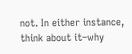not. In either instance, think about it–why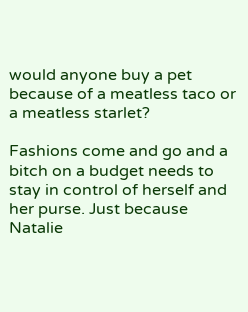would anyone buy a pet because of a meatless taco or a meatless starlet?

Fashions come and go and a bitch on a budget needs to stay in control of herself and her purse. Just because Natalie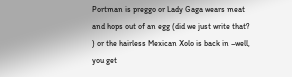Portman is preggo or Lady Gaga wears meat and hops out of an egg (did we just write that? ) or the hairless Mexican Xolo is back in –well, you get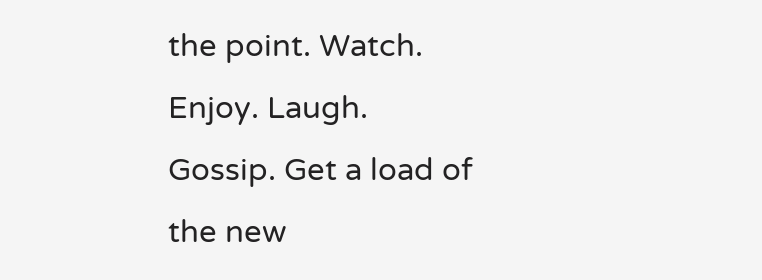the point. Watch. Enjoy. Laugh. Gossip. Get a load of the new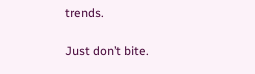trends.

Just don’t bite.